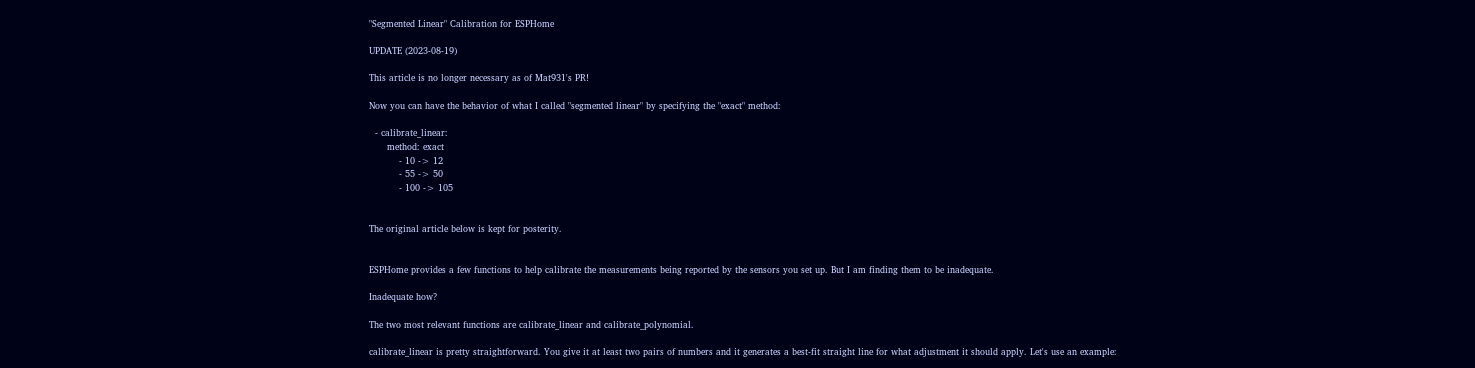"Segmented Linear" Calibration for ESPHome

UPDATE (2023-08-19)

This article is no longer necessary as of Mat931's PR!

Now you can have the behavior of what I called "segmented linear" by specifying the "exact" method:

  - calibrate_linear:
      method: exact
          - 10 -> 12
          - 55 -> 50
          - 100 -> 105


The original article below is kept for posterity.


ESPHome provides a few functions to help calibrate the measurements being reported by the sensors you set up. But I am finding them to be inadequate.

Inadequate how?

The two most relevant functions are calibrate_linear and calibrate_polynomial.

calibrate_linear is pretty straightforward. You give it at least two pairs of numbers and it generates a best-fit straight line for what adjustment it should apply. Let's use an example: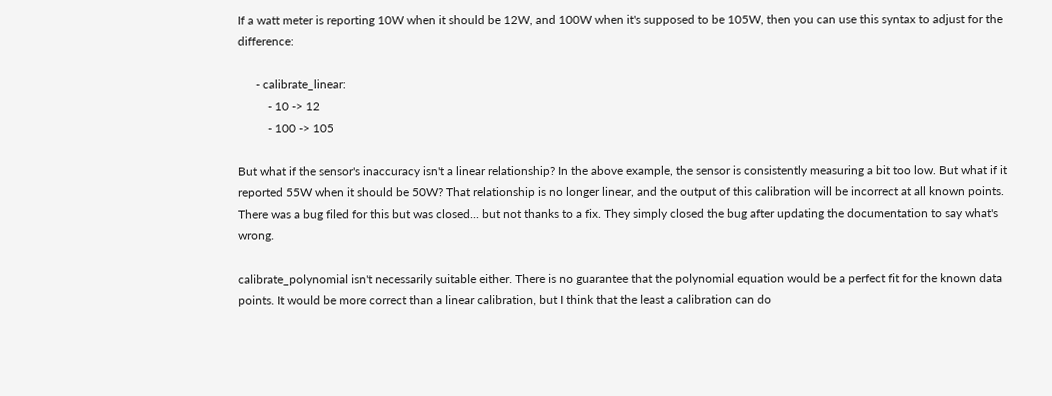If a watt meter is reporting 10W when it should be 12W, and 100W when it's supposed to be 105W, then you can use this syntax to adjust for the difference:

      - calibrate_linear:
          - 10 -> 12
          - 100 -> 105

But what if the sensor's inaccuracy isn't a linear relationship? In the above example, the sensor is consistently measuring a bit too low. But what if it reported 55W when it should be 50W? That relationship is no longer linear, and the output of this calibration will be incorrect at all known points. There was a bug filed for this but was closed... but not thanks to a fix. They simply closed the bug after updating the documentation to say what's wrong.

calibrate_polynomial isn't necessarily suitable either. There is no guarantee that the polynomial equation would be a perfect fit for the known data points. It would be more correct than a linear calibration, but I think that the least a calibration can do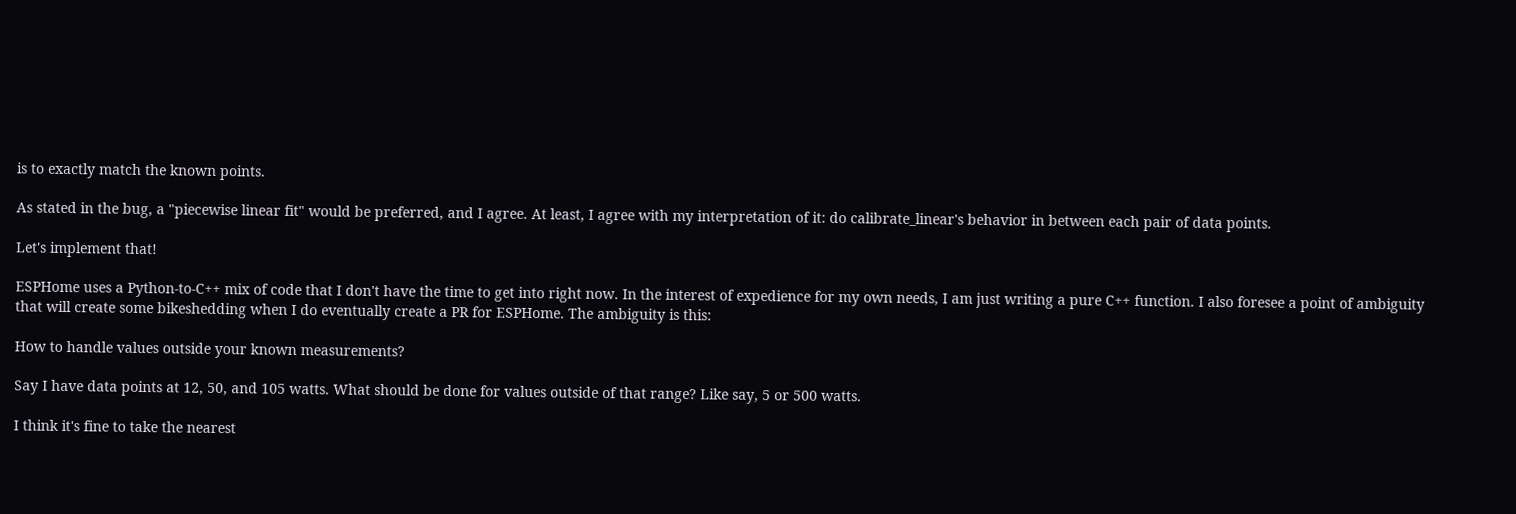is to exactly match the known points.

As stated in the bug, a "piecewise linear fit" would be preferred, and I agree. At least, I agree with my interpretation of it: do calibrate_linear's behavior in between each pair of data points.

Let's implement that!

ESPHome uses a Python-to-C++ mix of code that I don't have the time to get into right now. In the interest of expedience for my own needs, I am just writing a pure C++ function. I also foresee a point of ambiguity that will create some bikeshedding when I do eventually create a PR for ESPHome. The ambiguity is this:

How to handle values outside your known measurements?

Say I have data points at 12, 50, and 105 watts. What should be done for values outside of that range? Like say, 5 or 500 watts.

I think it's fine to take the nearest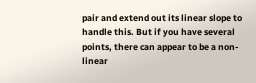pair and extend out its linear slope to handle this. But if you have several points, there can appear to be a non-linear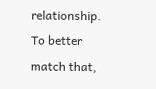relationship. To better match that,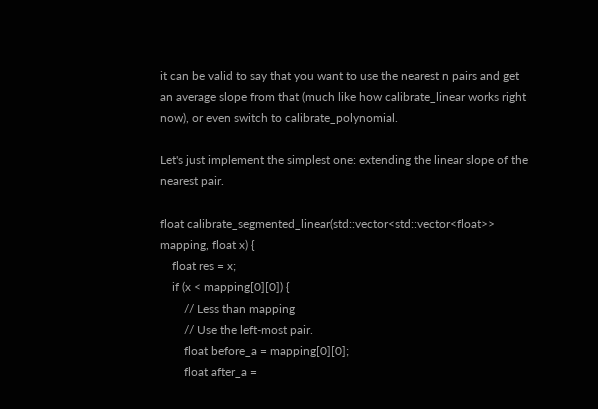it can be valid to say that you want to use the nearest n pairs and get an average slope from that (much like how calibrate_linear works right now), or even switch to calibrate_polynomial.

Let's just implement the simplest one: extending the linear slope of the nearest pair.

float calibrate_segmented_linear(std::vector<std::vector<float>> mapping, float x) {
    float res = x;
    if (x < mapping[0][0]) {
        // Less than mapping
        // Use the left-most pair.
        float before_a = mapping[0][0];
        float after_a =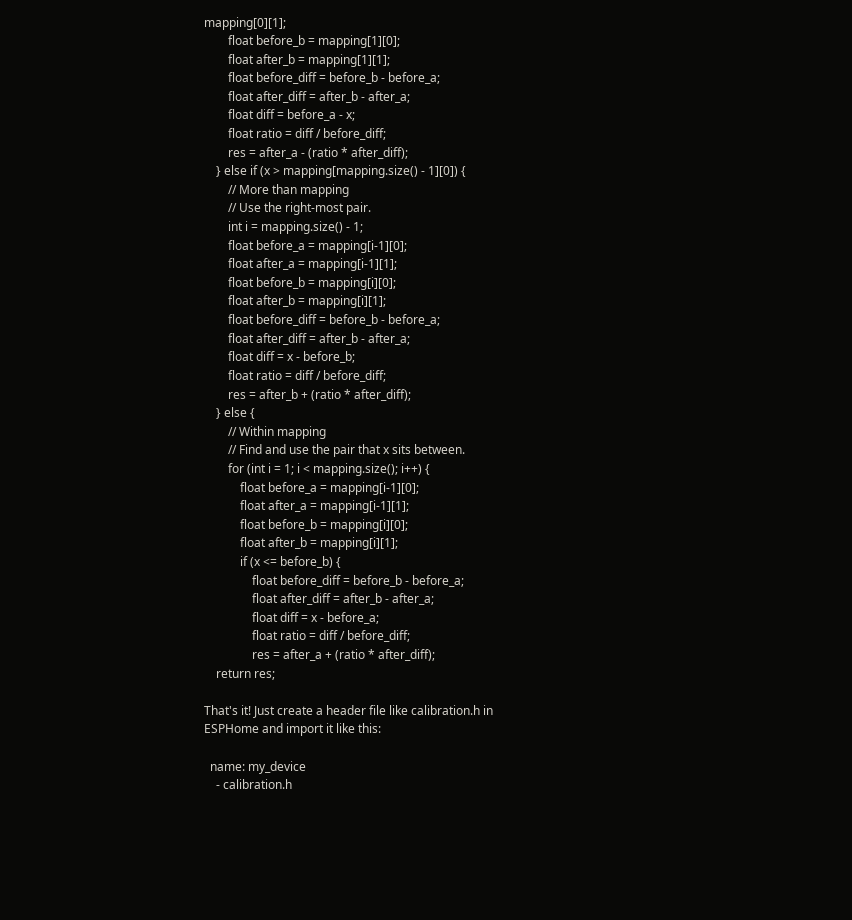mapping[0][1];
        float before_b = mapping[1][0];
        float after_b = mapping[1][1];
        float before_diff = before_b - before_a;
        float after_diff = after_b - after_a;
        float diff = before_a - x;
        float ratio = diff / before_diff;
        res = after_a - (ratio * after_diff);
    } else if (x > mapping[mapping.size() - 1][0]) {
        // More than mapping
        // Use the right-most pair.
        int i = mapping.size() - 1;
        float before_a = mapping[i-1][0];
        float after_a = mapping[i-1][1];
        float before_b = mapping[i][0];
        float after_b = mapping[i][1];
        float before_diff = before_b - before_a;
        float after_diff = after_b - after_a;
        float diff = x - before_b;
        float ratio = diff / before_diff;
        res = after_b + (ratio * after_diff);
    } else {
        // Within mapping
        // Find and use the pair that x sits between.
        for (int i = 1; i < mapping.size(); i++) {
            float before_a = mapping[i-1][0];
            float after_a = mapping[i-1][1];
            float before_b = mapping[i][0];
            float after_b = mapping[i][1];
            if (x <= before_b) {
                float before_diff = before_b - before_a;
                float after_diff = after_b - after_a;
                float diff = x - before_a;
                float ratio = diff / before_diff;
                res = after_a + (ratio * after_diff);
    return res;

That's it! Just create a header file like calibration.h in ESPHome and import it like this:

  name: my_device
    - calibration.h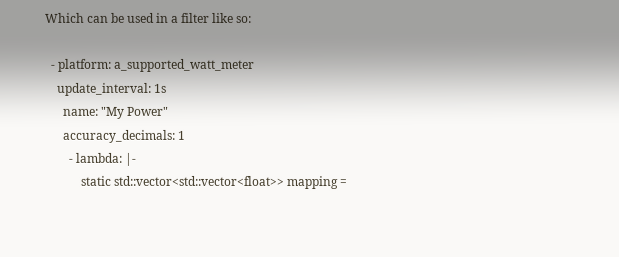Which can be used in a filter like so:

  - platform: a_supported_watt_meter
    update_interval: 1s
      name: "My Power"
      accuracy_decimals: 1
        - lambda: |-
            static std::vector<std::vector<float>> mapping =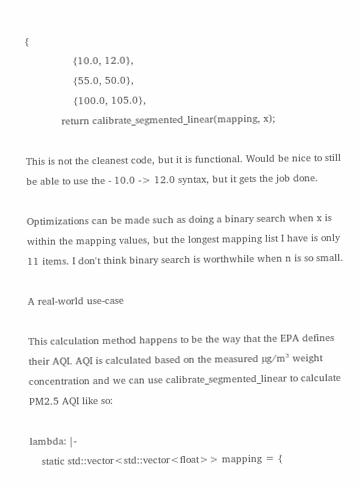{
                {10.0, 12.0},
                {55.0, 50.0},
                {100.0, 105.0},
            return calibrate_segmented_linear(mapping, x);

This is not the cleanest code, but it is functional. Would be nice to still be able to use the - 10.0 -> 12.0 syntax, but it gets the job done.

Optimizations can be made such as doing a binary search when x is within the mapping values, but the longest mapping list I have is only 11 items. I don't think binary search is worthwhile when n is so small.

A real-world use-case

This calculation method happens to be the way that the EPA defines their AQI. AQI is calculated based on the measured µg/m³ weight concentration and we can use calibrate_segmented_linear to calculate PM2.5 AQI like so:

lambda: |-
    static std::vector<std::vector<float>> mapping = {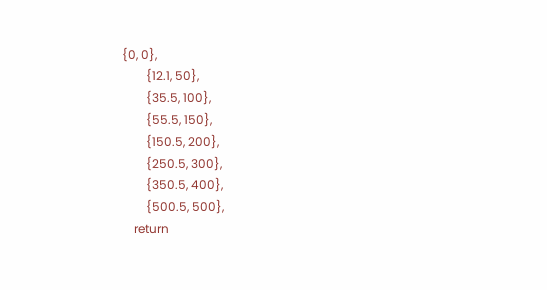{0, 0},
        {12.1, 50},
        {35.5, 100},
        {55.5, 150},
        {150.5, 200},
        {250.5, 300},
        {350.5, 400},
        {500.5, 500},
    return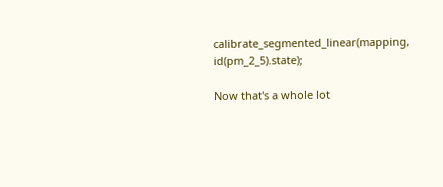calibrate_segmented_linear(mapping, id(pm_2_5).state);

Now that's a whole lot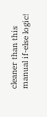cleaner than this manual if-else logic!